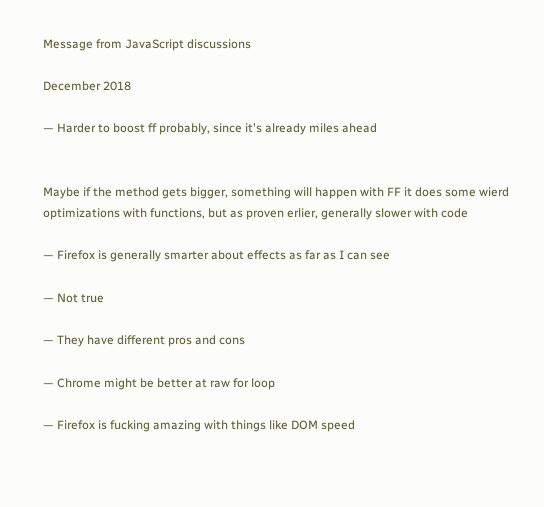Message from JavaScript discussions

December 2018

— Harder to boost ff probably, since it's already miles ahead


Maybe if the method gets bigger, something will happen with FF it does some wierd optimizations with functions, but as proven erlier, generally slower with code

— Firefox is generally smarter about effects as far as I can see

— Not true

— They have different pros and cons

— Chrome might be better at raw for loop

— Firefox is fucking amazing with things like DOM speed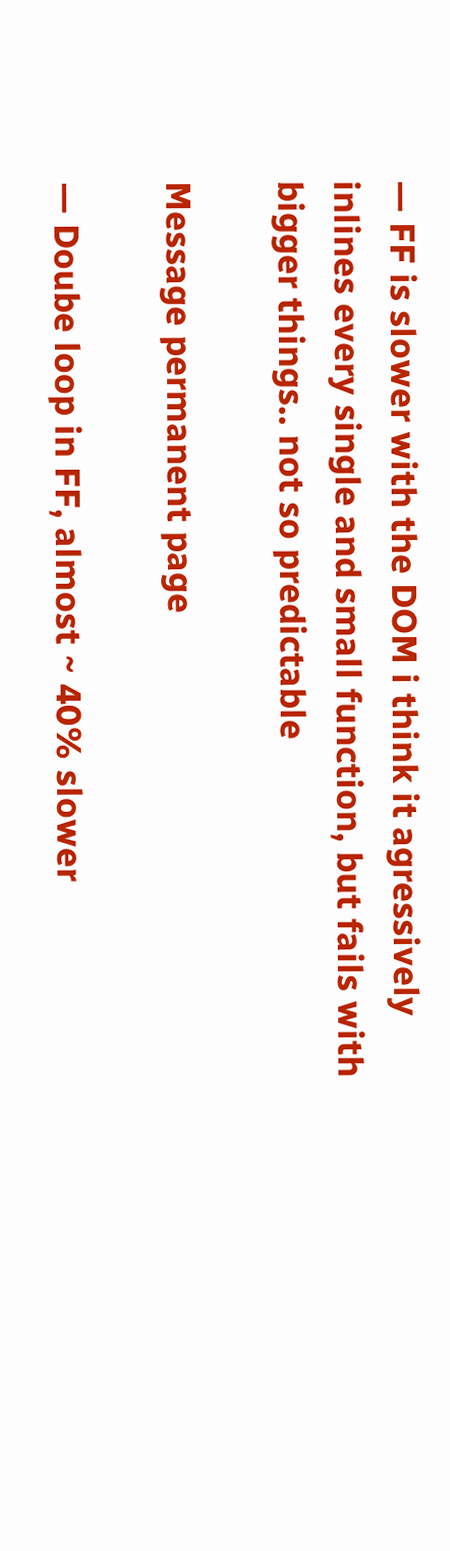— FF is slower with the DOM i think it agressively inlines every single and small function, but fails with bigger things.. not so predictable

Message permanent page

— Doube loop in FF, almost ~ 40% slower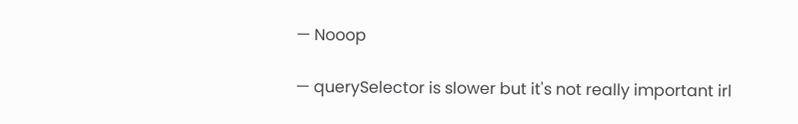— Nooop

— querySelector is slower but it's not really important irl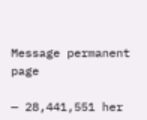Message permanent page

— 28,441,551 her